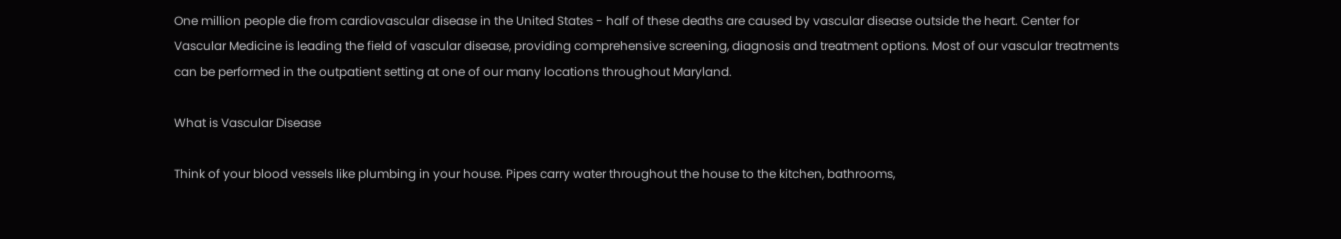One million people die from cardiovascular disease in the United States - half of these deaths are caused by vascular disease outside the heart. Center for Vascular Medicine is leading the field of vascular disease, providing comprehensive screening, diagnosis and treatment options. Most of our vascular treatments can be performed in the outpatient setting at one of our many locations throughout Maryland.

What is Vascular Disease

Think of your blood vessels like plumbing in your house. Pipes carry water throughout the house to the kitchen, bathrooms,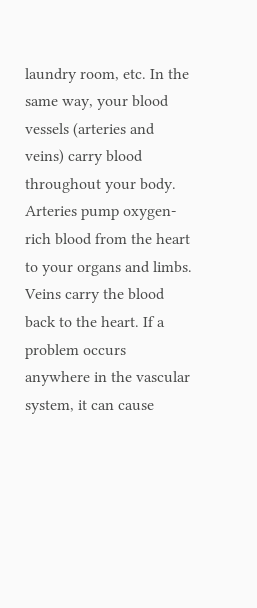laundry room, etc. In the same way, your blood vessels (arteries and veins) carry blood throughout your body. Arteries pump oxygen-rich blood from the heart to your organs and limbs. Veins carry the blood back to the heart. If a problem occurs anywhere in the vascular system, it can cause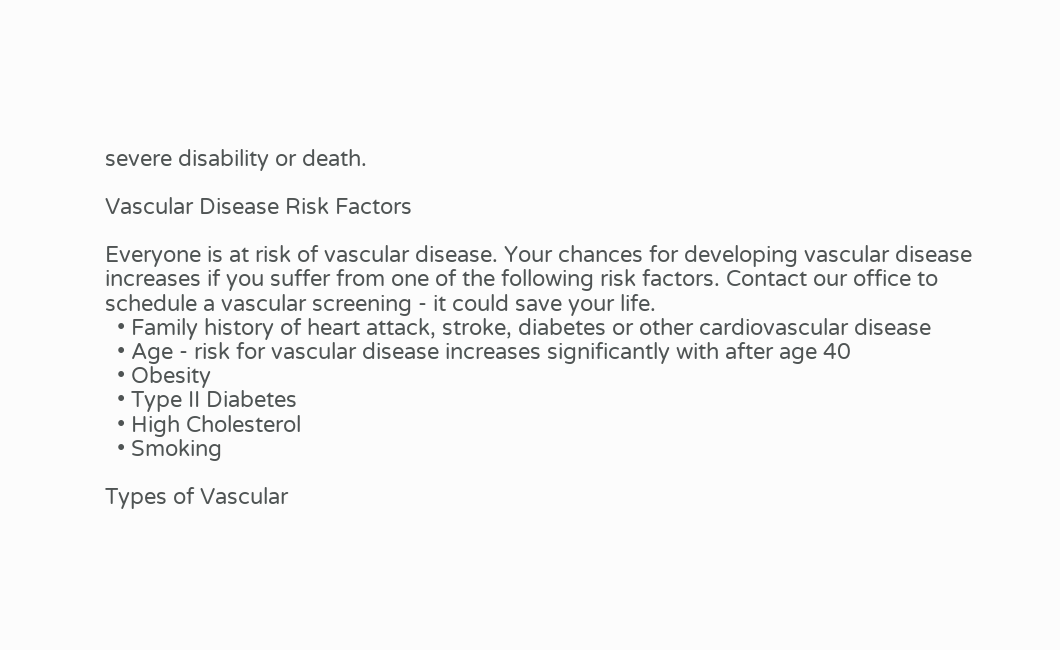severe disability or death.

Vascular Disease Risk Factors

Everyone is at risk of vascular disease. Your chances for developing vascular disease increases if you suffer from one of the following risk factors. Contact our office to schedule a vascular screening - it could save your life.
  • Family history of heart attack, stroke, diabetes or other cardiovascular disease
  • Age - risk for vascular disease increases significantly with after age 40
  • Obesity
  • Type II Diabetes
  • High Cholesterol
  • Smoking

Types of Vascular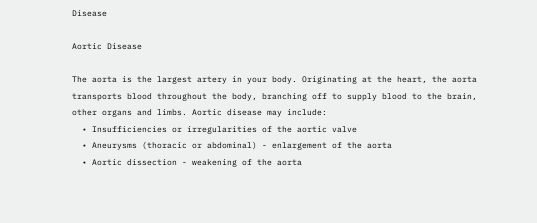Disease

Aortic Disease

The aorta is the largest artery in your body. Originating at the heart, the aorta transports blood throughout the body, branching off to supply blood to the brain, other organs and limbs. Aortic disease may include:
  • Insufficiencies or irregularities of the aortic valve
  • Aneurysms (thoracic or abdominal) - enlargement of the aorta
  • Aortic dissection - weakening of the aorta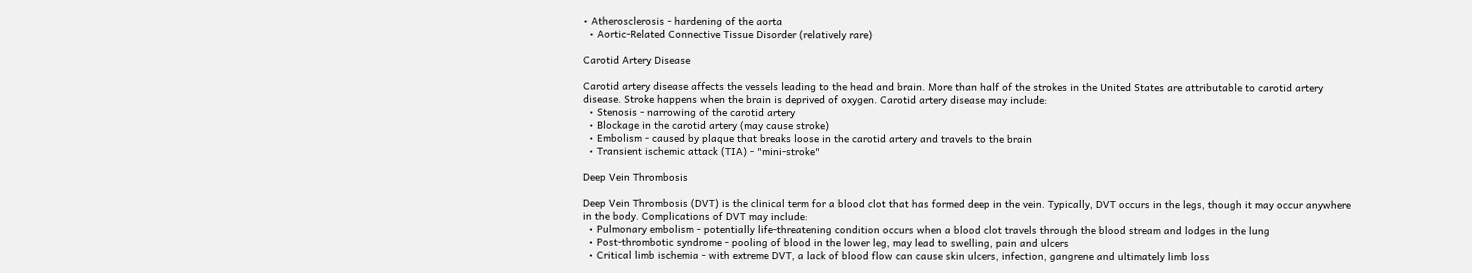• Atherosclerosis - hardening of the aorta
  • Aortic-Related Connective Tissue Disorder (relatively rare)

Carotid Artery Disease

Carotid artery disease affects the vessels leading to the head and brain. More than half of the strokes in the United States are attributable to carotid artery disease. Stroke happens when the brain is deprived of oxygen. Carotid artery disease may include:
  • Stenosis - narrowing of the carotid artery
  • Blockage in the carotid artery (may cause stroke)
  • Embolism - caused by plaque that breaks loose in the carotid artery and travels to the brain
  • Transient ischemic attack (TIA) - "mini-stroke"

Deep Vein Thrombosis

Deep Vein Thrombosis (DVT) is the clinical term for a blood clot that has formed deep in the vein. Typically, DVT occurs in the legs, though it may occur anywhere in the body. Complications of DVT may include:
  • Pulmonary embolism - potentially life-threatening condition occurs when a blood clot travels through the blood stream and lodges in the lung
  • Post-thrombotic syndrome - pooling of blood in the lower leg, may lead to swelling, pain and ulcers
  • Critical limb ischemia - with extreme DVT, a lack of blood flow can cause skin ulcers, infection, gangrene and ultimately limb loss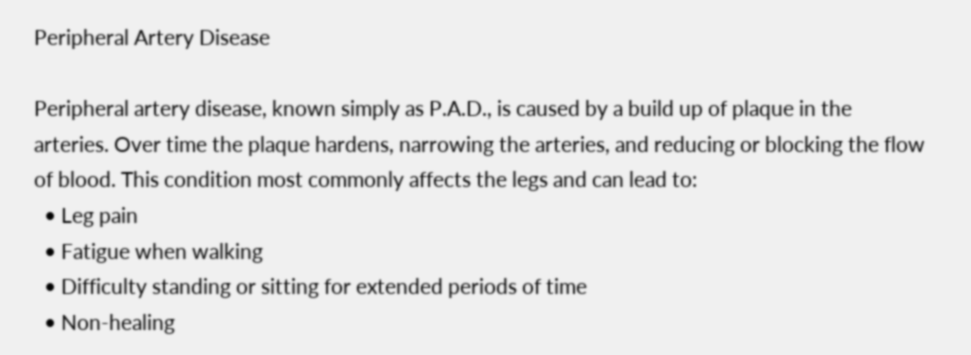Peripheral Artery Disease

Peripheral artery disease, known simply as P.A.D., is caused by a build up of plaque in the arteries. Over time the plaque hardens, narrowing the arteries, and reducing or blocking the flow of blood. This condition most commonly affects the legs and can lead to:
  • Leg pain
  • Fatigue when walking
  • Difficulty standing or sitting for extended periods of time
  • Non-healing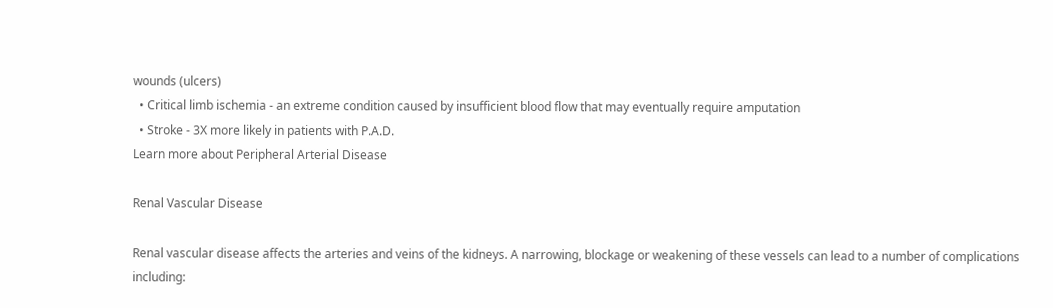wounds (ulcers)
  • Critical limb ischemia - an extreme condition caused by insufficient blood flow that may eventually require amputation
  • Stroke - 3X more likely in patients with P.A.D.
Learn more about Peripheral Arterial Disease

Renal Vascular Disease

Renal vascular disease affects the arteries and veins of the kidneys. A narrowing, blockage or weakening of these vessels can lead to a number of complications including: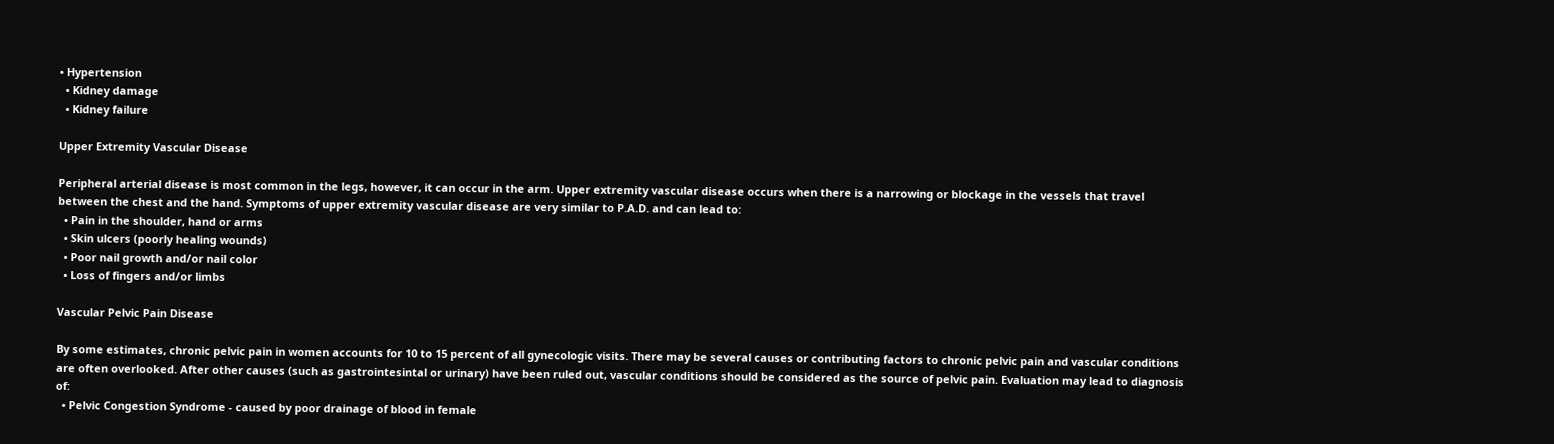• Hypertension
  • Kidney damage
  • Kidney failure

Upper Extremity Vascular Disease

Peripheral arterial disease is most common in the legs, however, it can occur in the arm. Upper extremity vascular disease occurs when there is a narrowing or blockage in the vessels that travel between the chest and the hand. Symptoms of upper extremity vascular disease are very similar to P.A.D. and can lead to:
  • Pain in the shoulder, hand or arms
  • Skin ulcers (poorly healing wounds)
  • Poor nail growth and/or nail color
  • Loss of fingers and/or limbs

Vascular Pelvic Pain Disease

By some estimates, chronic pelvic pain in women accounts for 10 to 15 percent of all gynecologic visits. There may be several causes or contributing factors to chronic pelvic pain and vascular conditions are often overlooked. After other causes (such as gastrointesintal or urinary) have been ruled out, vascular conditions should be considered as the source of pelvic pain. Evaluation may lead to diagnosis of:
  • Pelvic Congestion Syndrome - caused by poor drainage of blood in female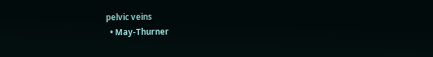pelvic veins
  • May-Thurner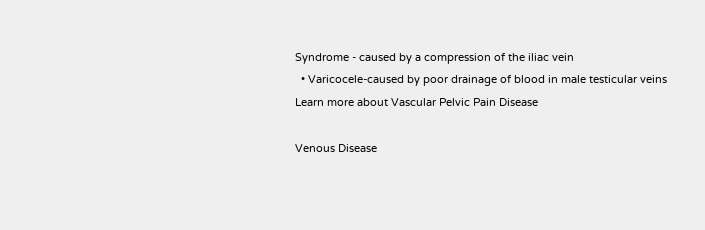Syndrome - caused by a compression of the iliac vein
  • Varicocele-caused by poor drainage of blood in male testicular veins
Learn more about Vascular Pelvic Pain Disease

Venous Disease